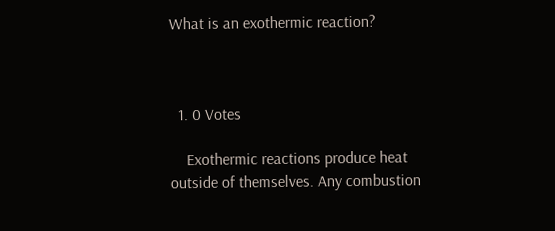What is an exothermic reaction?



  1. 0 Votes

    Exothermic reactions produce heat outside of themselves. Any combustion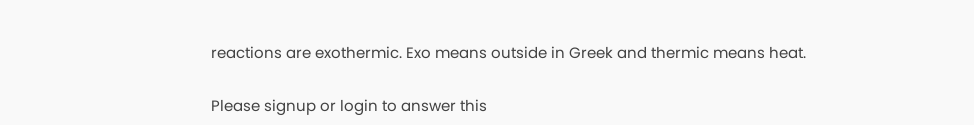reactions are exothermic. Exo means outside in Greek and thermic means heat.

Please signup or login to answer this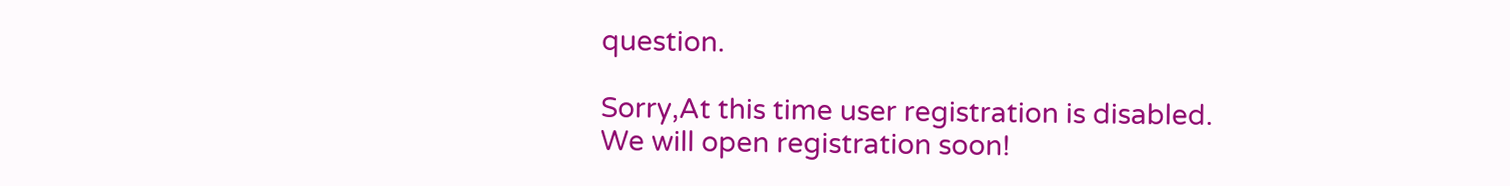question.

Sorry,At this time user registration is disabled. We will open registration soon!